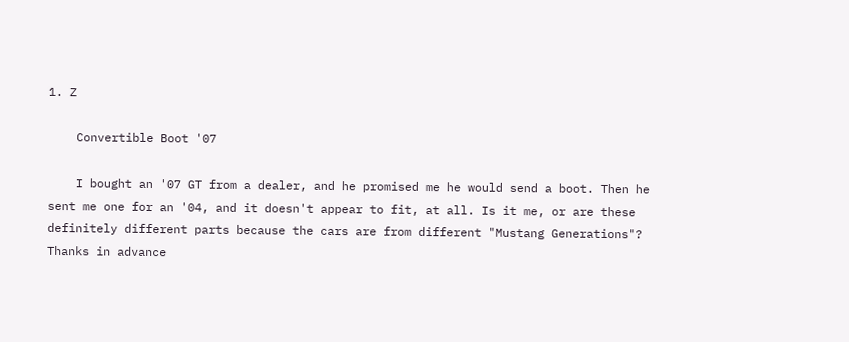1. Z

    Convertible Boot '07

    I bought an '07 GT from a dealer, and he promised me he would send a boot. Then he sent me one for an '04, and it doesn't appear to fit, at all. Is it me, or are these definitely different parts because the cars are from different "Mustang Generations"? Thanks in advance